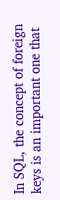In SQL, the concept of foreign keys is an important one that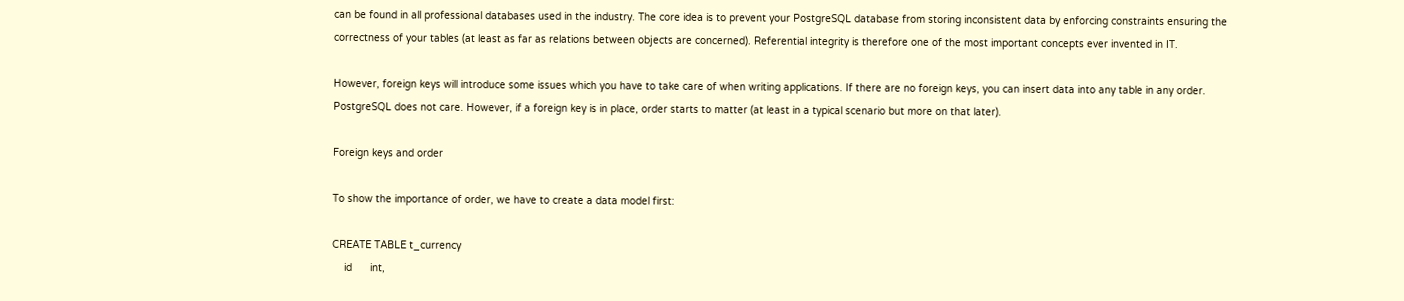can be found in all professional databases used in the industry. The core idea is to prevent your PostgreSQL database from storing inconsistent data by enforcing constraints ensuring the correctness of your tables (at least as far as relations between objects are concerned). Referential integrity is therefore one of the most important concepts ever invented in IT.

However, foreign keys will introduce some issues which you have to take care of when writing applications. If there are no foreign keys, you can insert data into any table in any order. PostgreSQL does not care. However, if a foreign key is in place, order starts to matter (at least in a typical scenario but more on that later).

Foreign keys and order

To show the importance of order, we have to create a data model first:

CREATE TABLE t_currency
    id      int,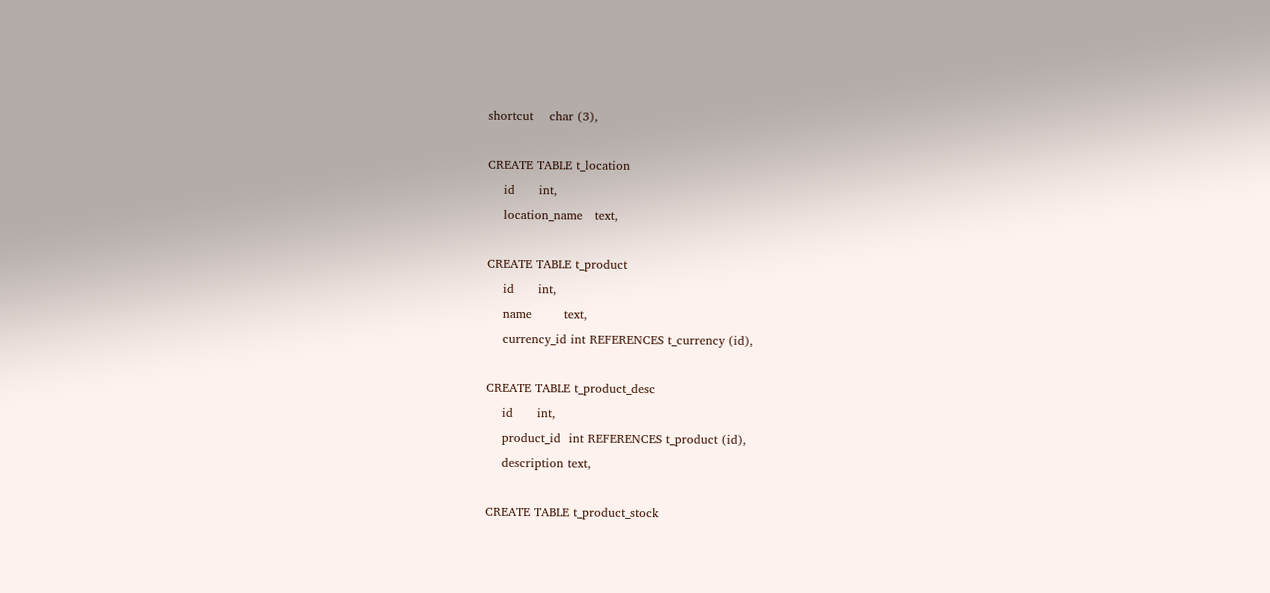shortcut    char (3),

CREATE TABLE t_location
    id      int,
    location_name   text,

CREATE TABLE t_product
    id      int,
    name        text,
    currency_id int REFERENCES t_currency (id),

CREATE TABLE t_product_desc
    id      int,
    product_id  int REFERENCES t_product (id),
    description text,

CREATE TABLE t_product_stock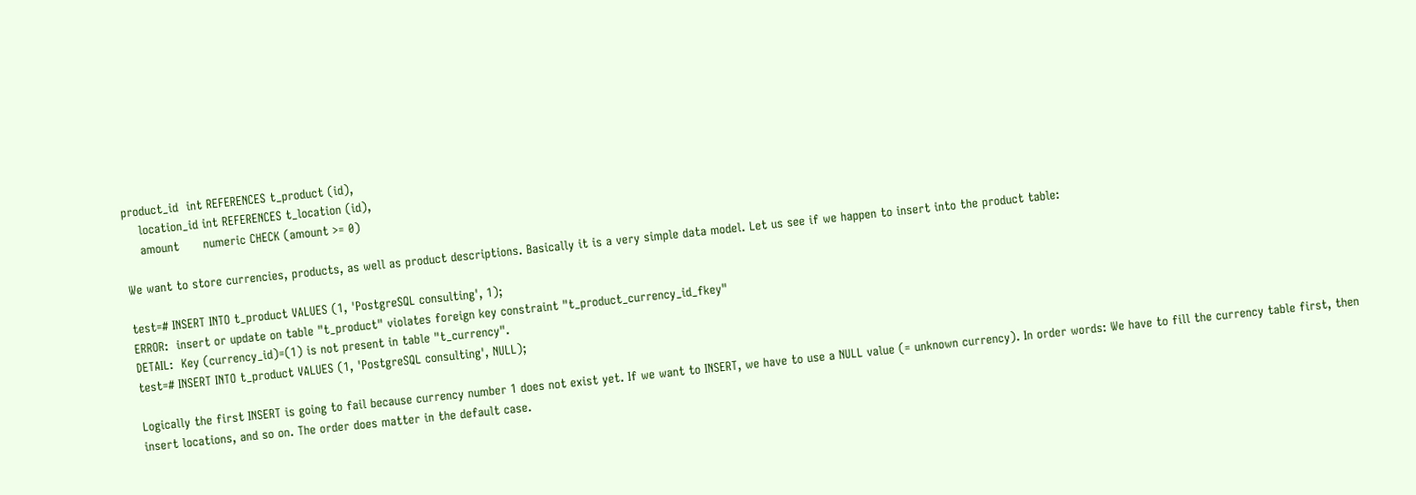product_id  int REFERENCES t_product (id),
    location_id int REFERENCES t_location (id),
    amount      numeric CHECK (amount >= 0)

We want to store currencies, products, as well as product descriptions. Basically it is a very simple data model. Let us see if we happen to insert into the product table:

test=# INSERT INTO t_product VALUES (1, 'PostgreSQL consulting', 1);
ERROR:  insert or update on table "t_product" violates foreign key constraint "t_product_currency_id_fkey"
DETAIL:  Key (currency_id)=(1) is not present in table "t_currency".
test=# INSERT INTO t_product VALUES (1, 'PostgreSQL consulting', NULL);

Logically the first INSERT is going to fail because currency number 1 does not exist yet. If we want to INSERT, we have to use a NULL value (= unknown currency). In order words: We have to fill the currency table first, then insert locations, and so on. The order does matter in the default case.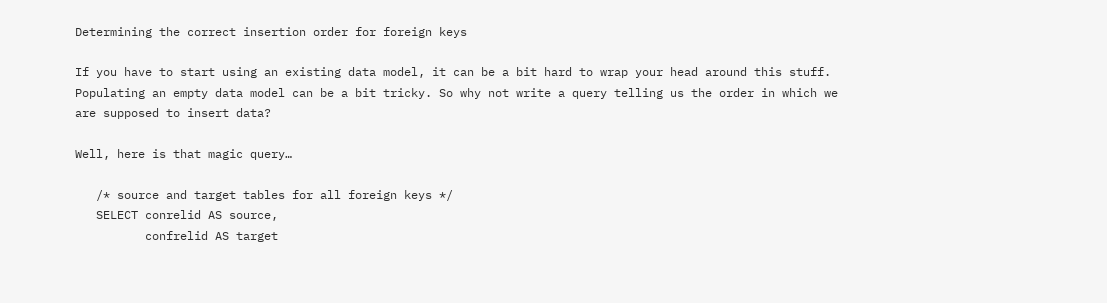Determining the correct insertion order for foreign keys

If you have to start using an existing data model, it can be a bit hard to wrap your head around this stuff. Populating an empty data model can be a bit tricky. So why not write a query telling us the order in which we are supposed to insert data?

Well, here is that magic query…

   /* source and target tables for all foreign keys */
   SELECT conrelid AS source,
          confrelid AS target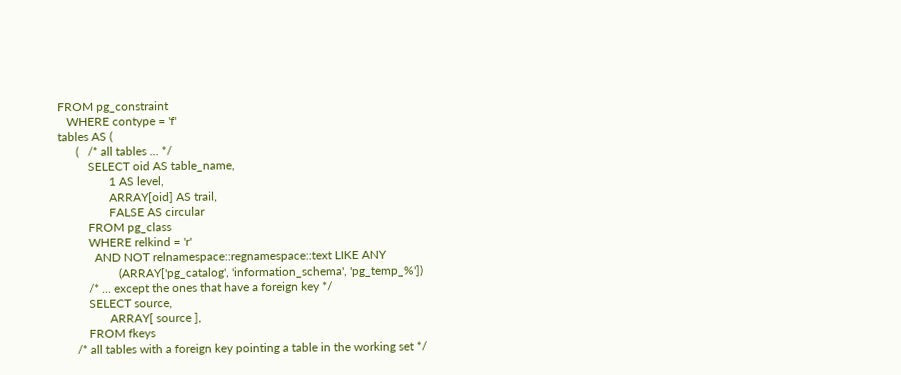FROM pg_constraint
   WHERE contype = 'f'
tables AS (
      (   /* all tables ... */
          SELECT oid AS table_name,
                 1 AS level,
                 ARRAY[oid] AS trail,
                 FALSE AS circular
          FROM pg_class
          WHERE relkind = 'r'
            AND NOT relnamespace::regnamespace::text LIKE ANY
                    (ARRAY['pg_catalog', 'information_schema', 'pg_temp_%'])
          /* ... except the ones that have a foreign key */
          SELECT source,
                 ARRAY[ source ],
          FROM fkeys
      /* all tables with a foreign key pointing a table in the working set */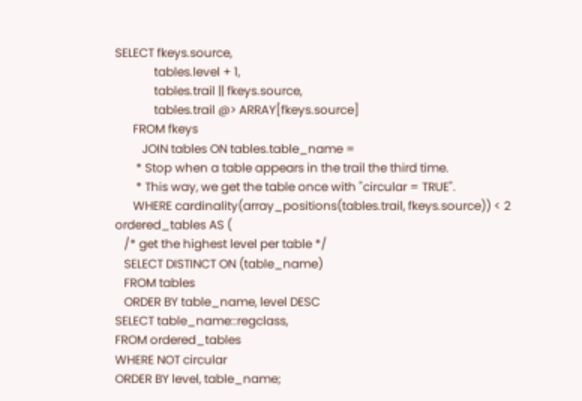SELECT fkeys.source,
             tables.level + 1,
             tables.trail || fkeys.source,
             tables.trail @> ARRAY[fkeys.source]
      FROM fkeys
         JOIN tables ON tables.table_name =
       * Stop when a table appears in the trail the third time.
       * This way, we get the table once with "circular = TRUE".
      WHERE cardinality(array_positions(tables.trail, fkeys.source)) < 2
ordered_tables AS (
   /* get the highest level per table */
   SELECT DISTINCT ON (table_name)
   FROM tables
   ORDER BY table_name, level DESC
SELECT table_name::regclass,
FROM ordered_tables
WHERE NOT circular
ORDER BY level, table_name;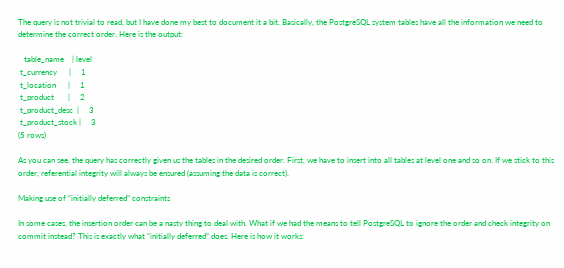The query is not trivial to read, but I have done my best to document it a bit. Basically, the PostgreSQL system tables have all the information we need to determine the correct order. Here is the output:

   table_name    | level
 t_currency      |     1
 t_location      |     1
 t_product       |     2
 t_product_desc  |     3
 t_product_stock |     3
(5 rows)

As you can see, the query has correctly given us the tables in the desired order. First, we have to insert into all tables at level one and so on. If we stick to this order, referential integrity will always be ensured (assuming the data is correct).

Making use of “initially deferred” constraints

In some cases, the insertion order can be a nasty thing to deal with. What if we had the means to tell PostgreSQL to ignore the order and check integrity on commit instead? This is exactly what “initially deferred” does. Here is how it works: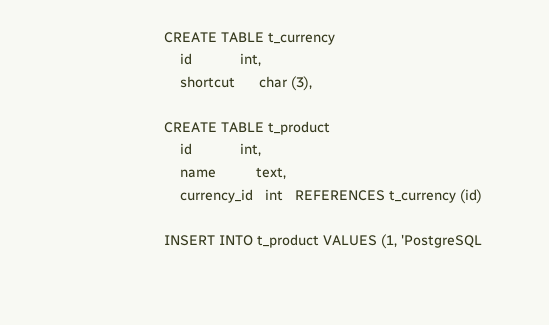CREATE TABLE t_currency
    id            int,
    shortcut      char (3),

CREATE TABLE t_product
    id            int,
    name          text,
    currency_id   int   REFERENCES t_currency (id)

INSERT INTO t_product VALUES (1, 'PostgreSQL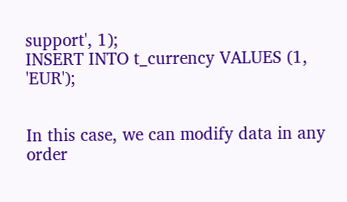support', 1);
INSERT INTO t_currency VALUES (1, 'EUR');


In this case, we can modify data in any order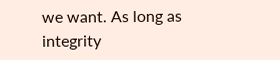we want. As long as integrity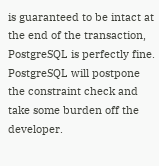is guaranteed to be intact at the end of the transaction, PostgreSQL is perfectly fine. PostgreSQL will postpone the constraint check and take some burden off the developer.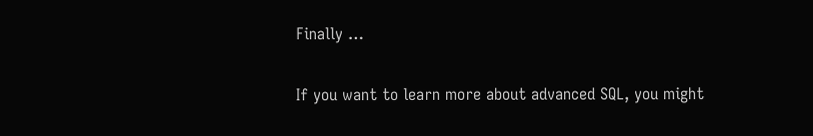Finally …

If you want to learn more about advanced SQL, you might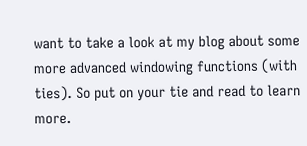want to take a look at my blog about some more advanced windowing functions (with ties). So put on your tie and read to learn more.